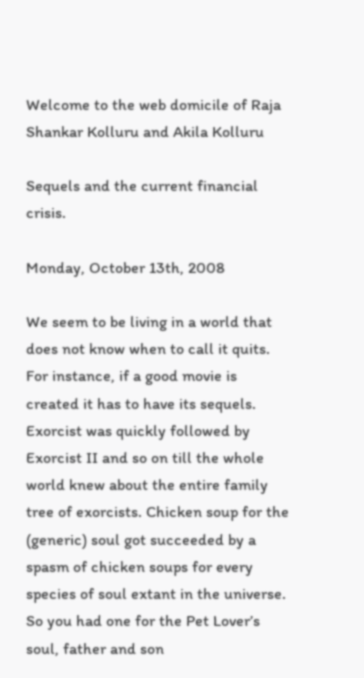Welcome to the web domicile of Raja Shankar Kolluru and Akila Kolluru

Sequels and the current financial crisis.

Monday, October 13th, 2008

We seem to be living in a world that does not know when to call it quits. For instance, if a good movie is created it has to have its sequels. Exorcist was quickly followed by Exorcist II and so on till the whole world knew about the entire family tree of exorcists. Chicken soup for the (generic) soul got succeeded by a spasm of chicken soups for every species of soul extant in the universe. So you had one for the Pet Lover’s soul, father and son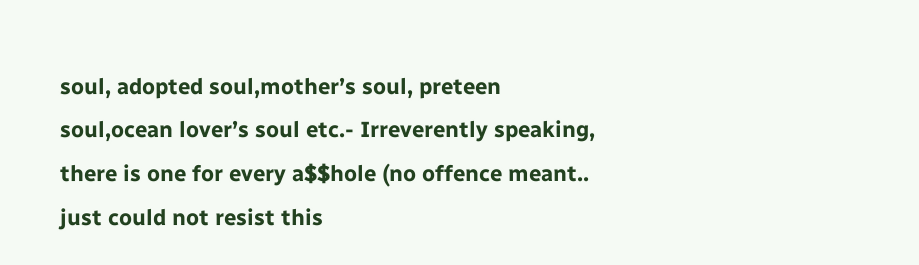soul, adopted soul,mother’s soul, preteen soul,ocean lover’s soul etc.- Irreverently speaking, there is one for every a$$hole (no offence meant.. just could not resist this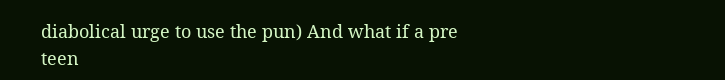diabolical urge to use the pun) And what if a pre teen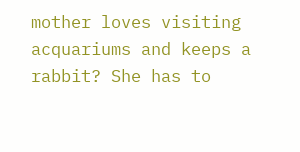mother loves visiting acquariums and keeps a rabbit? She has to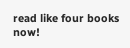read like four books now!